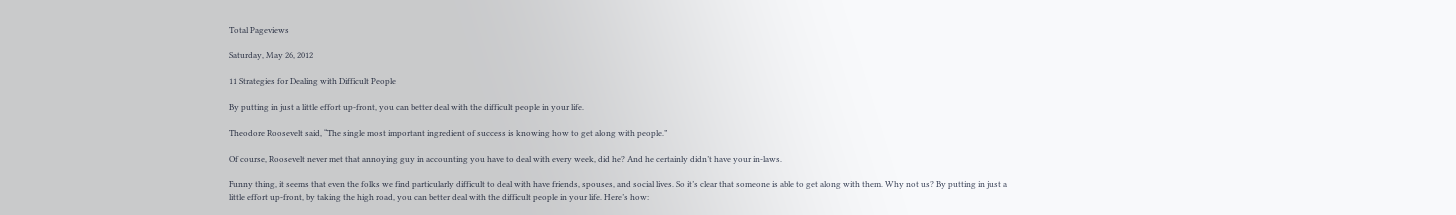Total Pageviews

Saturday, May 26, 2012

11 Strategies for Dealing with Difficult People

By putting in just a little effort up-front, you can better deal with the difficult people in your life.

Theodore Roosevelt said, “The single most important ingredient of success is knowing how to get along with people.”

Of course, Roosevelt never met that annoying guy in accounting you have to deal with every week, did he? And he certainly didn’t have your in-laws.

Funny thing, it seems that even the folks we find particularly difficult to deal with have friends, spouses, and social lives. So it’s clear that someone is able to get along with them. Why not us? By putting in just a little effort up-front, by taking the high road, you can better deal with the difficult people in your life. Here’s how: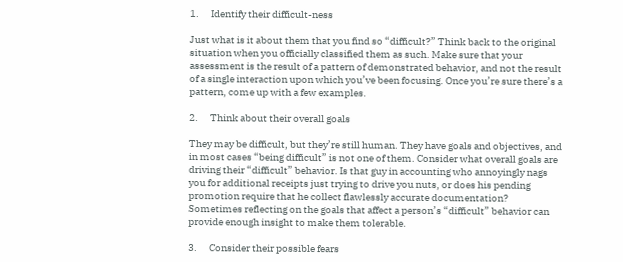1.      Identify their difficult-ness

Just what is it about them that you find so “difficult?” Think back to the original situation when you officially classified them as such. Make sure that your assessment is the result of a pattern of demonstrated behavior, and not the result of a single interaction upon which you’ve been focusing. Once you’re sure there’s a pattern, come up with a few examples.

2.      Think about their overall goals

They may be difficult, but they’re still human. They have goals and objectives, and in most cases “being difficult” is not one of them. Consider what overall goals are driving their “difficult” behavior. Is that guy in accounting who annoyingly nags you for additional receipts just trying to drive you nuts, or does his pending promotion require that he collect flawlessly accurate documentation? Sometimes reflecting on the goals that affect a person’s “difficult” behavior can provide enough insight to make them tolerable.

3.      Consider their possible fears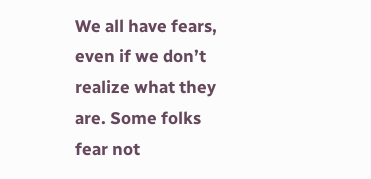We all have fears, even if we don’t realize what they are. Some folks fear not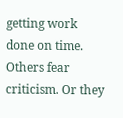getting work done on time. Others fear criticism. Or they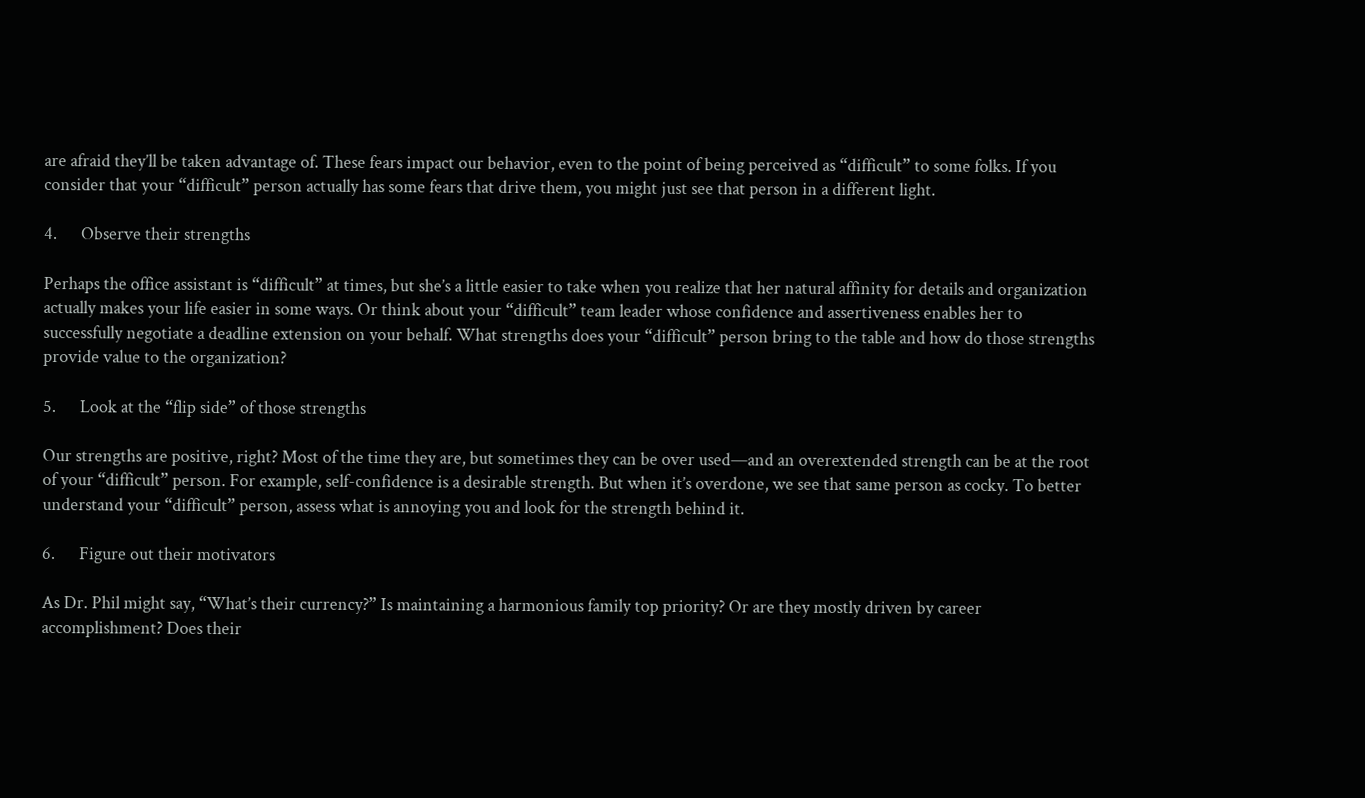are afraid they’ll be taken advantage of. These fears impact our behavior, even to the point of being perceived as “difficult” to some folks. If you consider that your “difficult” person actually has some fears that drive them, you might just see that person in a different light.

4.      Observe their strengths

Perhaps the office assistant is “difficult” at times, but she’s a little easier to take when you realize that her natural affinity for details and organization actually makes your life easier in some ways. Or think about your “difficult” team leader whose confidence and assertiveness enables her to successfully negotiate a deadline extension on your behalf. What strengths does your “difficult” person bring to the table and how do those strengths provide value to the organization?

5.      Look at the “flip side” of those strengths

Our strengths are positive, right? Most of the time they are, but sometimes they can be over used—and an overextended strength can be at the root of your “difficult” person. For example, self-confidence is a desirable strength. But when it’s overdone, we see that same person as cocky. To better understand your “difficult” person, assess what is annoying you and look for the strength behind it.

6.      Figure out their motivators

As Dr. Phil might say, “What’s their currency?” Is maintaining a harmonious family top priority? Or are they mostly driven by career accomplishment? Does their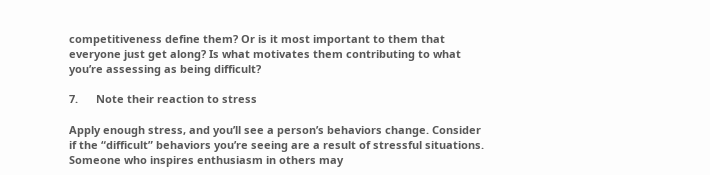competitiveness define them? Or is it most important to them that everyone just get along? Is what motivates them contributing to what you’re assessing as being difficult?

7.      Note their reaction to stress

Apply enough stress, and you’ll see a person’s behaviors change. Consider if the “difficult” behaviors you’re seeing are a result of stressful situations. Someone who inspires enthusiasm in others may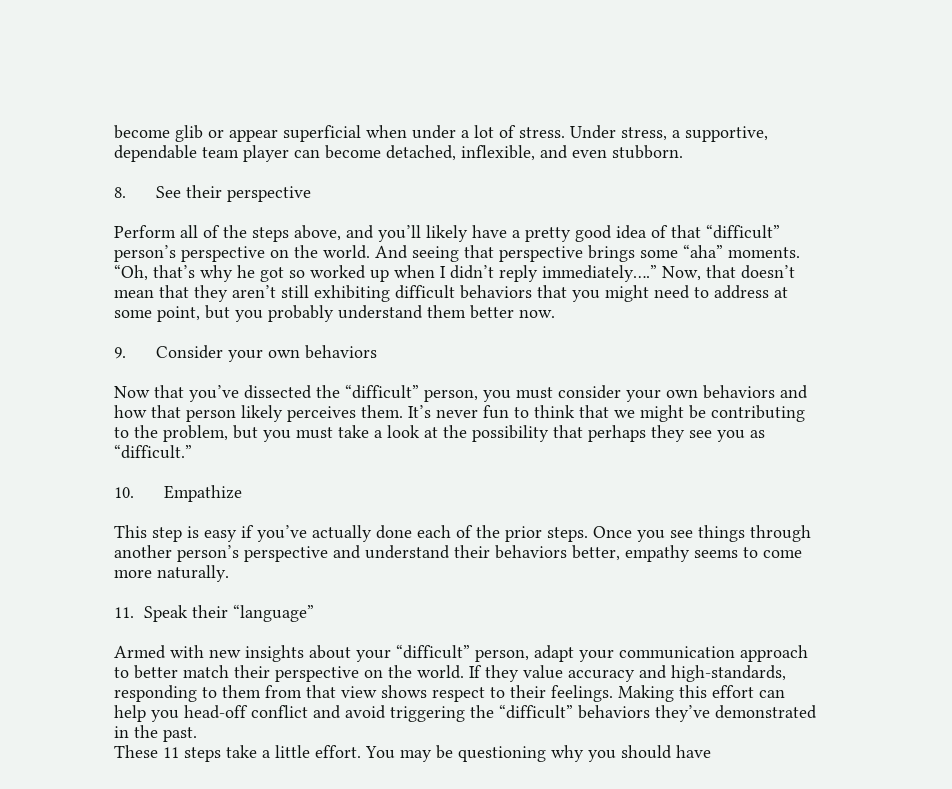become glib or appear superficial when under a lot of stress. Under stress, a supportive, dependable team player can become detached, inflexible, and even stubborn.

8.      See their perspective

Perform all of the steps above, and you’ll likely have a pretty good idea of that “difficult” person’s perspective on the world. And seeing that perspective brings some “aha” moments. “Oh, that’s why he got so worked up when I didn’t reply immediately….” Now, that doesn’t mean that they aren’t still exhibiting difficult behaviors that you might need to address at some point, but you probably understand them better now.

9.      Consider your own behaviors

Now that you’ve dissected the “difficult” person, you must consider your own behaviors and how that person likely perceives them. It’s never fun to think that we might be contributing to the problem, but you must take a look at the possibility that perhaps they see you as “difficult.”

10.      Empathize

This step is easy if you’ve actually done each of the prior steps. Once you see things through another person’s perspective and understand their behaviors better, empathy seems to come more naturally.

11.  Speak their “language”

Armed with new insights about your “difficult” person, adapt your communication approach to better match their perspective on the world. If they value accuracy and high-standards, responding to them from that view shows respect to their feelings. Making this effort can help you head-off conflict and avoid triggering the “difficult” behaviors they’ve demonstrated in the past.
These 11 steps take a little effort. You may be questioning why you should have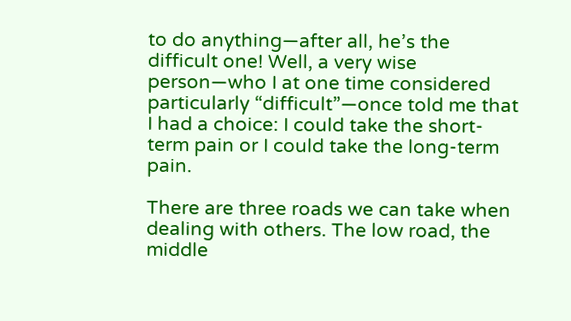to do anything—after all, he’s the difficult one! Well, a very wise person—who I at one time considered particularly “difficult”—once told me that I had a choice: I could take the short-term pain or I could take the long-term pain.

There are three roads we can take when dealing with others. The low road, the middle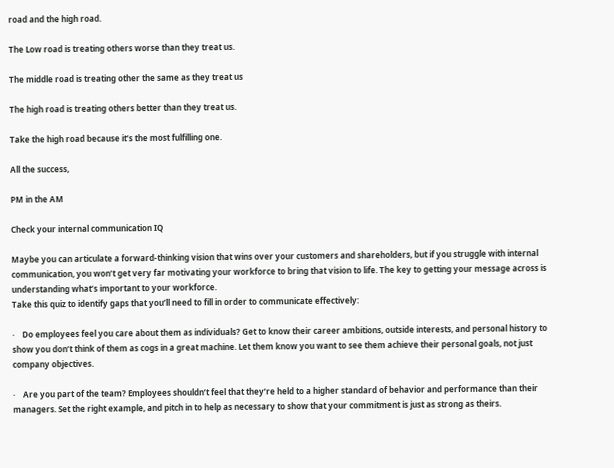road and the high road.

The Low road is treating others worse than they treat us.

The middle road is treating other the same as they treat us

The high road is treating others better than they treat us.

Take the high road because it’s the most fulfilling one.

All the success,

PM in the AM

Check your internal communication IQ

Maybe you can articulate a forward-thinking vision that wins over your customers and shareholders, but if you struggle with internal communication, you won’t get very far motivating your workforce to bring that vision to life. The key to getting your message across is understanding what’s important to your workforce.
Take this quiz to identify gaps that you’ll need to fill in order to communicate effectively:

·    Do employees feel you care about them as individuals? Get to know their career ambitions, outside interests, and personal history to show you don’t think of them as cogs in a great machine. Let them know you want to see them achieve their personal goals, not just company objectives.

·    Are you part of the team? Employees shouldn’t feel that they’re held to a higher standard of behavior and performance than their managers. Set the right example, and pitch in to help as necessary to show that your commitment is just as strong as theirs.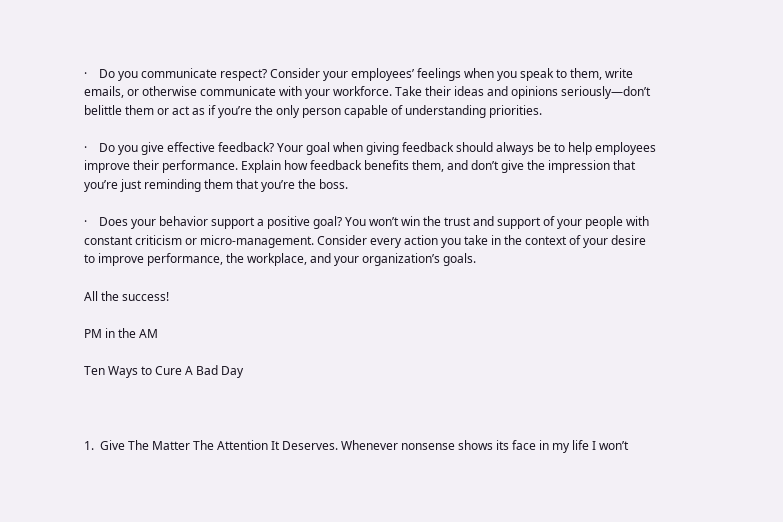·    Do you communicate respect? Consider your employees’ feelings when you speak to them, write emails, or otherwise communicate with your workforce. Take their ideas and opinions seriously—don’t belittle them or act as if you’re the only person capable of understanding priorities.

·    Do you give effective feedback? Your goal when giving feedback should always be to help employees improve their performance. Explain how feedback benefits them, and don’t give the impression that you’re just reminding them that you’re the boss.

·    Does your behavior support a positive goal? You won’t win the trust and support of your people with constant criticism or micro-management. Consider every action you take in the context of your desire to improve performance, the workplace, and your organization’s goals.

All the success!

PM in the AM

Ten Ways to Cure A Bad Day



1.  Give The Matter The Attention It Deserves. Whenever nonsense shows its face in my life I won’t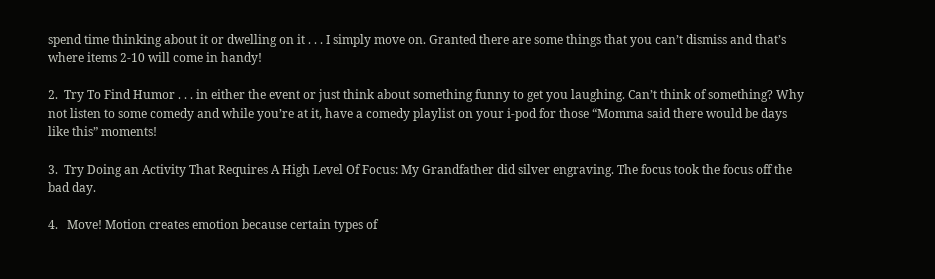spend time thinking about it or dwelling on it . . . I simply move on. Granted there are some things that you can’t dismiss and that’s where items 2-10 will come in handy!

2.  Try To Find Humor . . . in either the event or just think about something funny to get you laughing. Can’t think of something? Why not listen to some comedy and while you’re at it, have a comedy playlist on your i-pod for those “Momma said there would be days like this” moments!

3.  Try Doing an Activity That Requires A High Level Of Focus: My Grandfather did silver engraving. The focus took the focus off the bad day.

4.   Move! Motion creates emotion because certain types of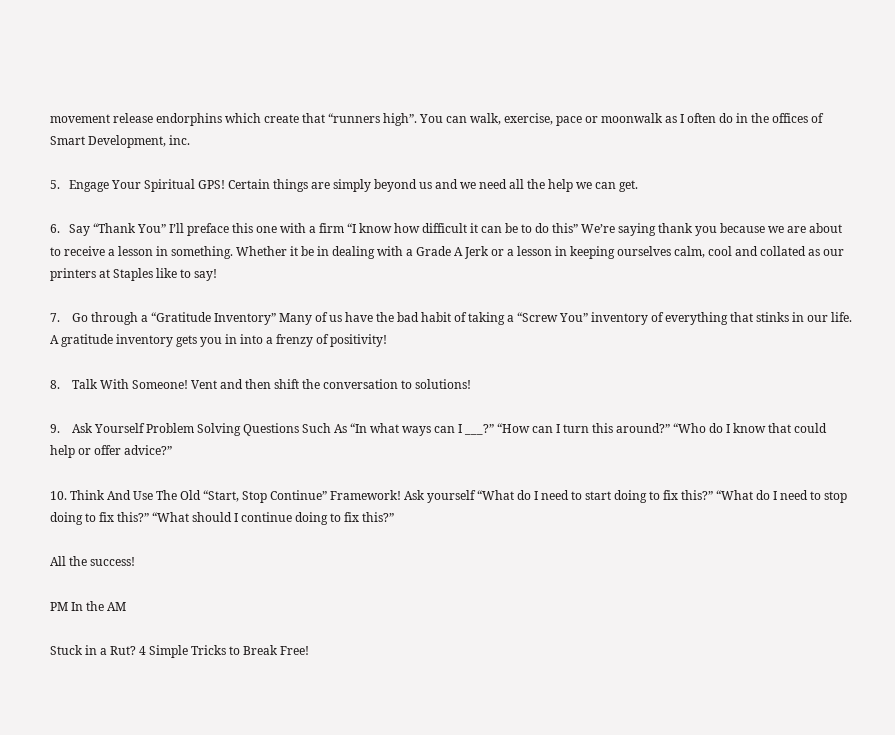movement release endorphins which create that “runners high”. You can walk, exercise, pace or moonwalk as I often do in the offices of Smart Development, inc.

5.   Engage Your Spiritual GPS! Certain things are simply beyond us and we need all the help we can get.

6.   Say “Thank You” I’ll preface this one with a firm “I know how difficult it can be to do this” We’re saying thank you because we are about to receive a lesson in something. Whether it be in dealing with a Grade A Jerk or a lesson in keeping ourselves calm, cool and collated as our printers at Staples like to say!

7.    Go through a “Gratitude Inventory” Many of us have the bad habit of taking a “Screw You” inventory of everything that stinks in our life. A gratitude inventory gets you in into a frenzy of positivity!

8.    Talk With Someone! Vent and then shift the conversation to solutions!

9.    Ask Yourself Problem Solving Questions Such As “In what ways can I ___?” “How can I turn this around?” “Who do I know that could help or offer advice?”

10. Think And Use The Old “Start, Stop Continue” Framework! Ask yourself “What do I need to start doing to fix this?” “What do I need to stop doing to fix this?” “What should I continue doing to fix this?”

All the success!

PM In the AM

Stuck in a Rut? 4 Simple Tricks to Break Free!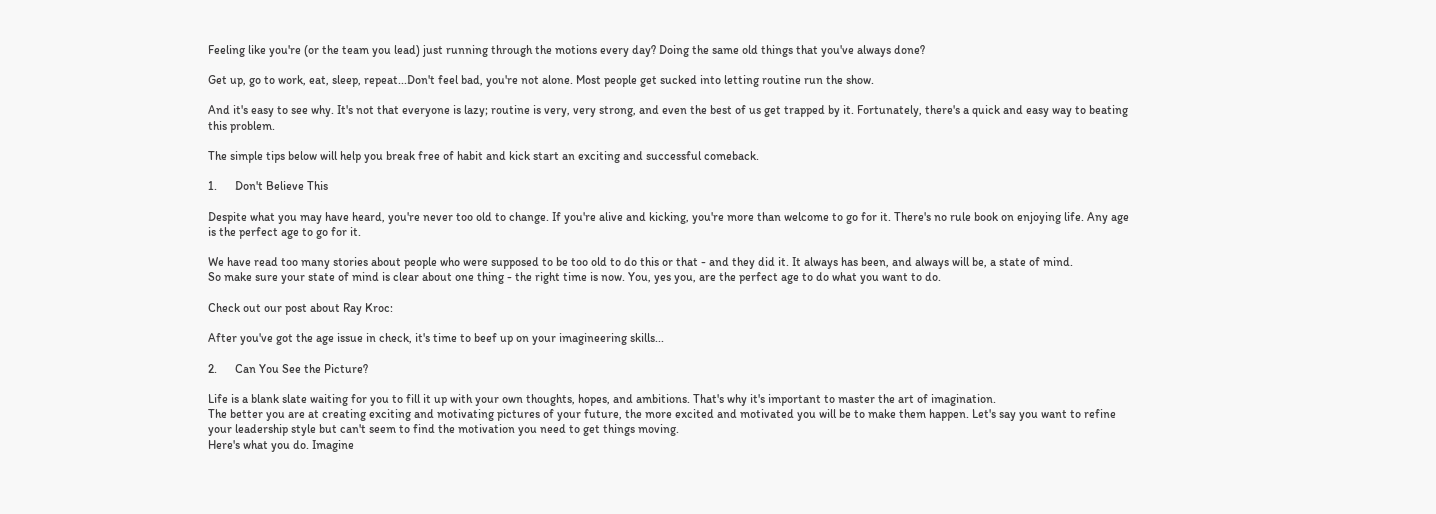Feeling like you're (or the team you lead) just running through the motions every day? Doing the same old things that you've always done?

Get up, go to work, eat, sleep, repeat...Don't feel bad, you're not alone. Most people get sucked into letting routine run the show.

And it's easy to see why. It's not that everyone is lazy; routine is very, very strong, and even the best of us get trapped by it. Fortunately, there's a quick and easy way to beating this problem.

The simple tips below will help you break free of habit and kick start an exciting and successful comeback.

1.      Don't Believe This

Despite what you may have heard, you're never too old to change. If you're alive and kicking, you're more than welcome to go for it. There's no rule book on enjoying life. Any age is the perfect age to go for it.

We have read too many stories about people who were supposed to be too old to do this or that - and they did it. It always has been, and always will be, a state of mind.
So make sure your state of mind is clear about one thing - the right time is now. You, yes you, are the perfect age to do what you want to do.

Check out our post about Ray Kroc:

After you've got the age issue in check, it's time to beef up on your imagineering skills...

2.      Can You See the Picture?

Life is a blank slate waiting for you to fill it up with your own thoughts, hopes, and ambitions. That's why it's important to master the art of imagination.
The better you are at creating exciting and motivating pictures of your future, the more excited and motivated you will be to make them happen. Let's say you want to refine your leadership style but can't seem to find the motivation you need to get things moving.
Here's what you do. Imagine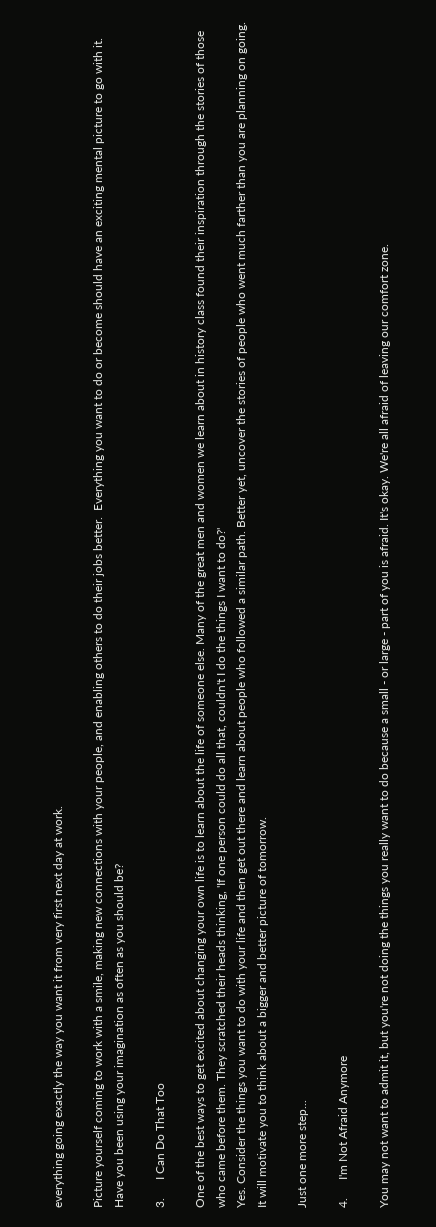everything going exactly the way you want it from very first next day at work.

Picture yourself coming to work with a smile, making new connections with your people, and enabling others to do their jobs better.  Everything you want to do or become should have an exciting mental picture to go with it. Have you been using your imagination as often as you should be?

3.      I Can Do That Too

One of the best ways to get excited about changing your own life is to learn about the life of someone else. Many of the great men and women we learn about in history class found their inspiration through the stories of those who came before them. They scratched their heads thinking, 'If one person could do all that, couldn't I do the things I want to do?'
Yes. Consider the things you want to do with your life and then get out there and learn about people who followed a similar path. Better yet, uncover the stories of people who went much farther than you are planning on going. It will motivate you to think about a bigger and better picture of tomorrow.

Just one more step...

4.      I'm Not Afraid Anymore

You may not want to admit it, but you're not doing the things you really want to do because a small - or large - part of you is afraid. It's okay. We're all afraid of leaving our comfort zone.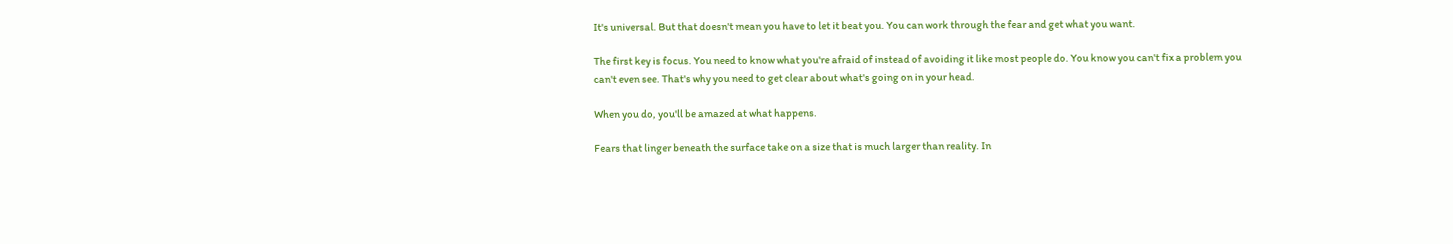It's universal. But that doesn't mean you have to let it beat you. You can work through the fear and get what you want.

The first key is focus. You need to know what you're afraid of instead of avoiding it like most people do. You know you can't fix a problem you can't even see. That's why you need to get clear about what's going on in your head.

When you do, you'll be amazed at what happens.

Fears that linger beneath the surface take on a size that is much larger than reality. In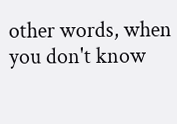other words, when you don't know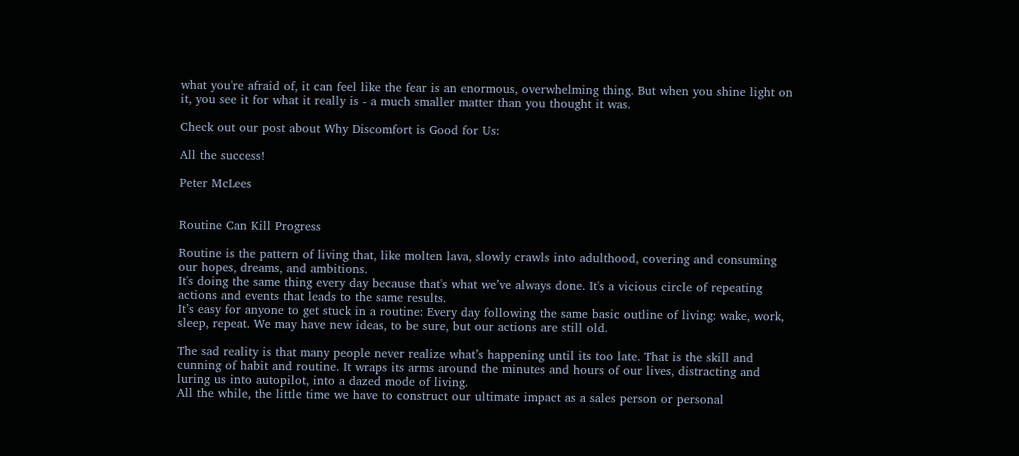what you're afraid of, it can feel like the fear is an enormous, overwhelming thing. But when you shine light on it, you see it for what it really is - a much smaller matter than you thought it was.

Check out our post about Why Discomfort is Good for Us:

All the success!

Peter McLees


Routine Can Kill Progress

Routine is the pattern of living that, like molten lava, slowly crawls into adulthood, covering and consuming our hopes, dreams, and ambitions.
It's doing the same thing every day because that's what we’ve always done. It's a vicious circle of repeating actions and events that leads to the same results.
It’s easy for anyone to get stuck in a routine: Every day following the same basic outline of living: wake, work, sleep, repeat. We may have new ideas, to be sure, but our actions are still old.

The sad reality is that many people never realize what’s happening until its too late. That is the skill and cunning of habit and routine. It wraps its arms around the minutes and hours of our lives, distracting and luring us into autopilot, into a dazed mode of living.
All the while, the little time we have to construct our ultimate impact as a sales person or personal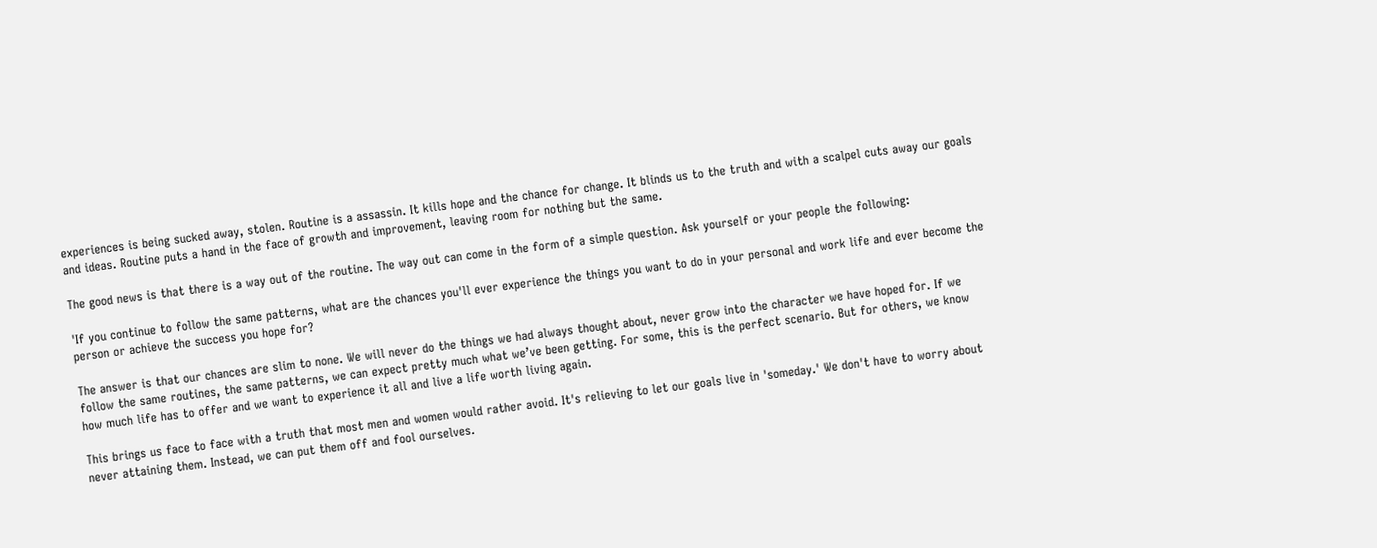experiences is being sucked away, stolen. Routine is a assassin. It kills hope and the chance for change. It blinds us to the truth and with a scalpel cuts away our goals and ideas. Routine puts a hand in the face of growth and improvement, leaving room for nothing but the same.

The good news is that there is a way out of the routine. The way out can come in the form of a simple question. Ask yourself or your people the following:

'If you continue to follow the same patterns, what are the chances you'll ever experience the things you want to do in your personal and work life and ever become the person or achieve the success you hope for?

The answer is that our chances are slim to none. We will never do the things we had always thought about, never grow into the character we have hoped for. If we follow the same routines, the same patterns, we can expect pretty much what we’ve been getting. For some, this is the perfect scenario. But for others, we know how much life has to offer and we want to experience it all and live a life worth living again.

This brings us face to face with a truth that most men and women would rather avoid. It's relieving to let our goals live in 'someday.' We don't have to worry about never attaining them. Instead, we can put them off and fool ourselves.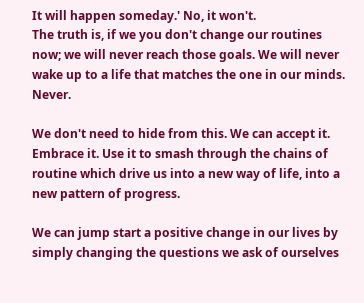It will happen someday.' No, it won't.
The truth is, if we you don't change our routines now; we will never reach those goals. We will never wake up to a life that matches the one in our minds. Never.

We don't need to hide from this. We can accept it. Embrace it. Use it to smash through the chains of routine which drive us into a new way of life, into a new pattern of progress.

We can jump start a positive change in our lives by simply changing the questions we ask of ourselves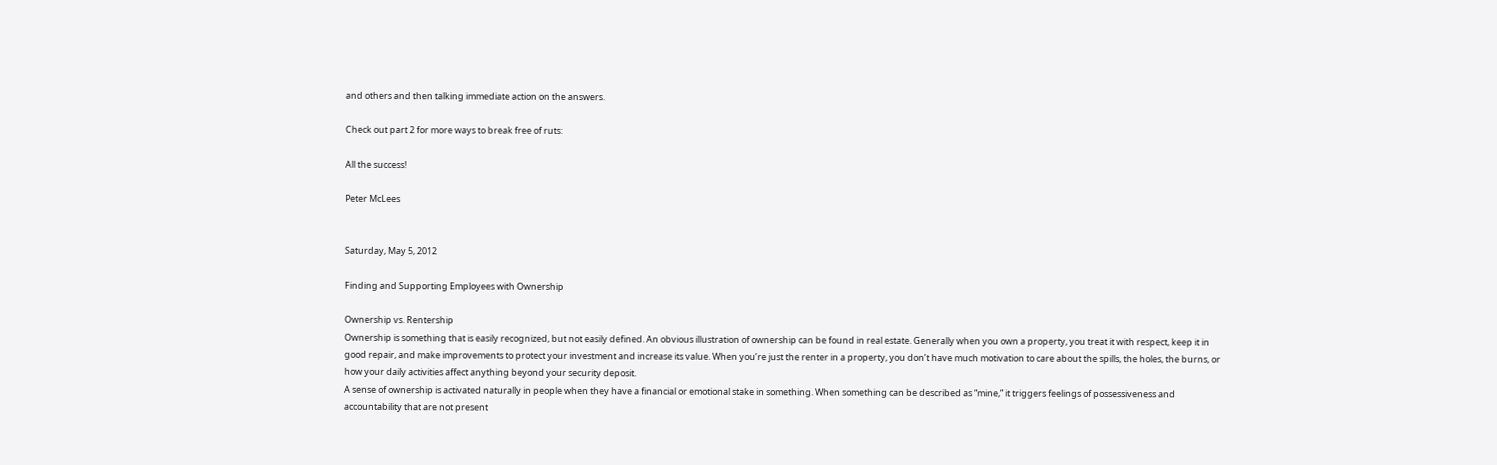and others and then talking immediate action on the answers.

Check out part 2 for more ways to break free of ruts:

All the success!

Peter McLees


Saturday, May 5, 2012

Finding and Supporting Employees with Ownership

Ownership vs. Rentership
Ownership is something that is easily recognized, but not easily defined. An obvious illustration of ownership can be found in real estate. Generally when you own a property, you treat it with respect, keep it in good repair, and make improvements to protect your investment and increase its value. When you’re just the renter in a property, you don’t have much motivation to care about the spills, the holes, the burns, or how your daily activities affect anything beyond your security deposit.
A sense of ownership is activated naturally in people when they have a financial or emotional stake in something. When something can be described as “mine,” it triggers feelings of possessiveness and accountability that are not present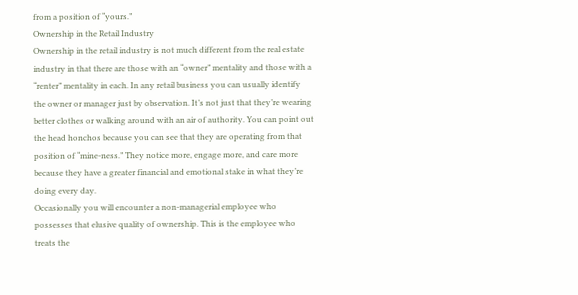from a position of “yours.”
Ownership in the Retail Industry
Ownership in the retail industry is not much different from the real estate industry in that there are those with an “owner” mentality and those with a “renter” mentality in each. In any retail business you can usually identify the owner or manager just by observation. It’s not just that they’re wearing better clothes or walking around with an air of authority. You can point out the head honchos because you can see that they are operating from that position of “mine-ness.” They notice more, engage more, and care more because they have a greater financial and emotional stake in what they’re doing every day.
Occasionally you will encounter a non-managerial employee who possesses that elusive quality of ownership. This is the employee who treats the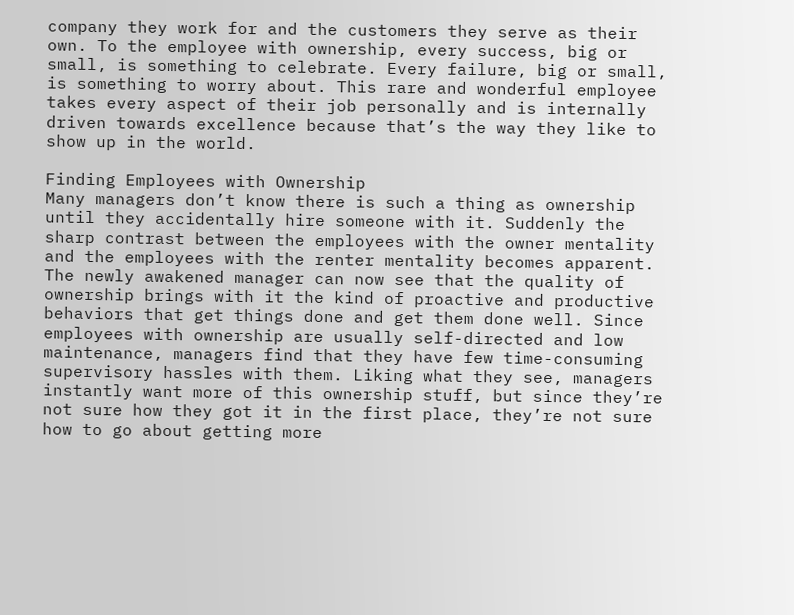company they work for and the customers they serve as their own. To the employee with ownership, every success, big or small, is something to celebrate. Every failure, big or small, is something to worry about. This rare and wonderful employee takes every aspect of their job personally and is internally driven towards excellence because that’s the way they like to show up in the world.

Finding Employees with Ownership
Many managers don’t know there is such a thing as ownership until they accidentally hire someone with it. Suddenly the sharp contrast between the employees with the owner mentality and the employees with the renter mentality becomes apparent. The newly awakened manager can now see that the quality of ownership brings with it the kind of proactive and productive behaviors that get things done and get them done well. Since employees with ownership are usually self-directed and low maintenance, managers find that they have few time-consuming supervisory hassles with them. Liking what they see, managers instantly want more of this ownership stuff, but since they’re not sure how they got it in the first place, they’re not sure how to go about getting more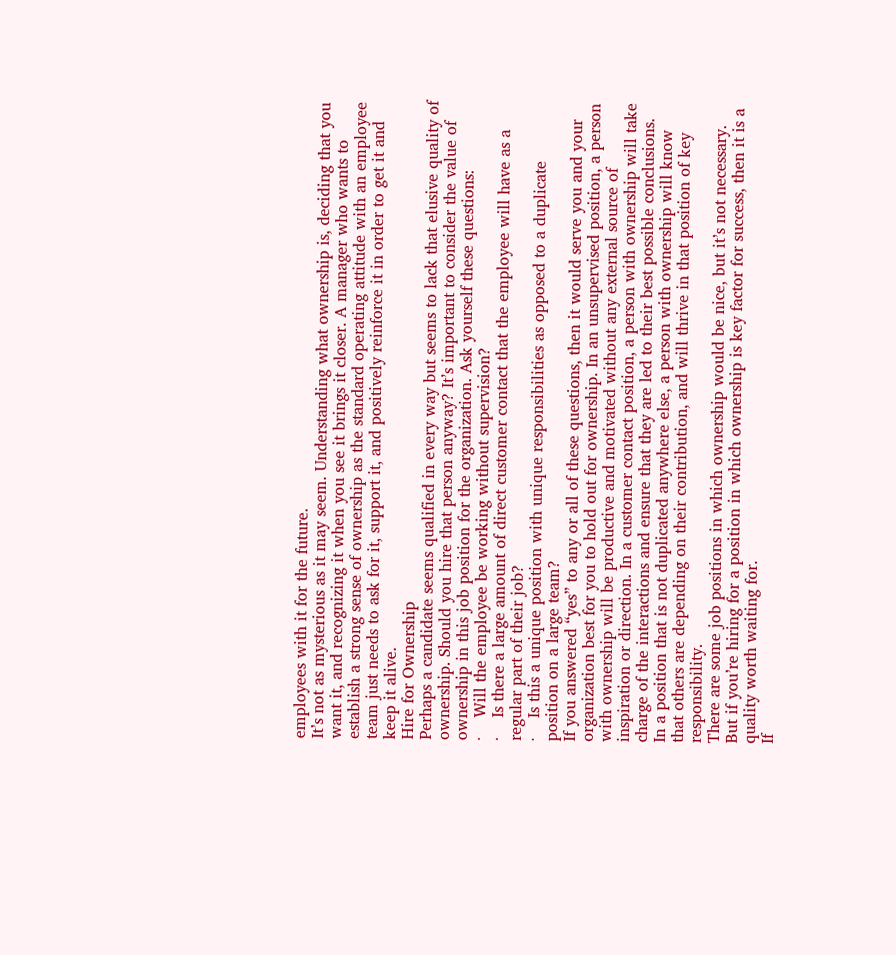employees with it for the future.
It’s not as mysterious as it may seem. Understanding what ownership is, deciding that you want it, and recognizing it when you see it brings it closer. A manager who wants to establish a strong sense of ownership as the standard operating attitude with an employee team just needs to ask for it, support it, and positively reinforce it in order to get it and keep it alive.
Hire for Ownership
Perhaps a candidate seems qualified in every way but seems to lack that elusive quality of ownership. Should you hire that person anyway? It’s important to consider the value of ownership in this job position for the organization. Ask yourself these questions:
·    Will the employee be working without supervision?
·    Is there a large amount of direct customer contact that the employee will have as a regular part of their job?
·    Is this a unique position with unique responsibilities as opposed to a duplicate position on a large team?
If you answered “yes” to any or all of these questions, then it would serve you and your organization best for you to hold out for ownership. In an unsupervised position, a person with ownership will be productive and motivated without any external source of inspiration or direction. In a customer contact position, a person with ownership will take charge of the interactions and ensure that they are led to their best possible conclusions. In a position that is not duplicated anywhere else, a person with ownership will know that others are depending on their contribution, and will thrive in that position of key responsibility.
There are some job positions in which ownership would be nice, but it’s not necessary. But if you’re hiring for a position in which ownership is key factor for success, then it is a quality worth waiting for.
If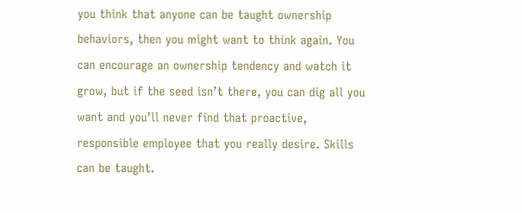you think that anyone can be taught ownership behaviors, then you might want to think again. You can encourage an ownership tendency and watch it grow, but if the seed isn’t there, you can dig all you want and you’ll never find that proactive, responsible employee that you really desire. Skills can be taught.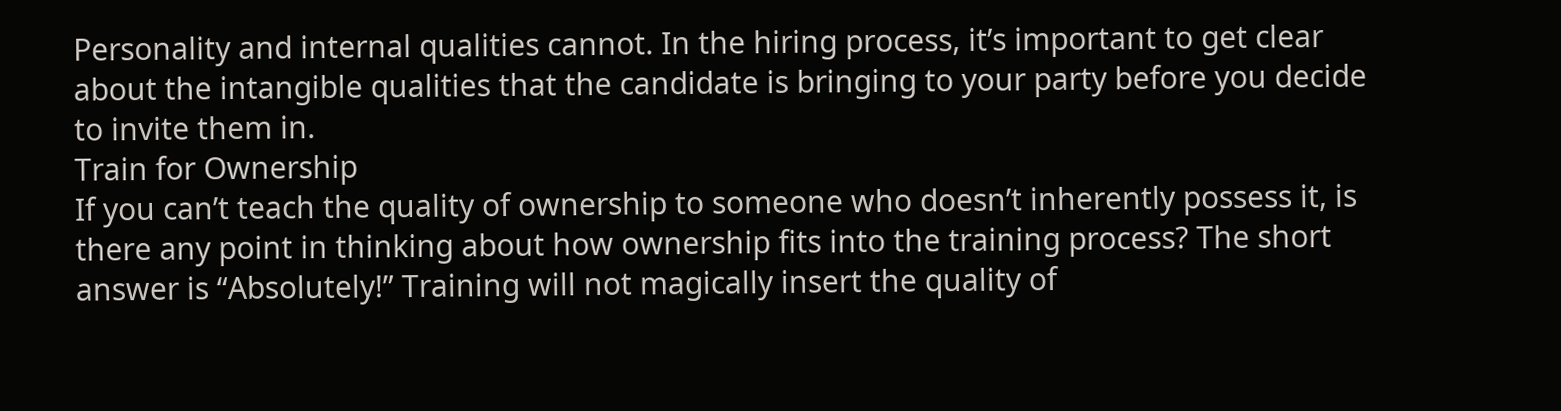Personality and internal qualities cannot. In the hiring process, it’s important to get clear about the intangible qualities that the candidate is bringing to your party before you decide to invite them in.
Train for Ownership
If you can’t teach the quality of ownership to someone who doesn’t inherently possess it, is there any point in thinking about how ownership fits into the training process? The short answer is “Absolutely!” Training will not magically insert the quality of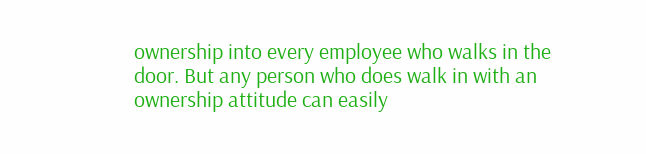ownership into every employee who walks in the door. But any person who does walk in with an ownership attitude can easily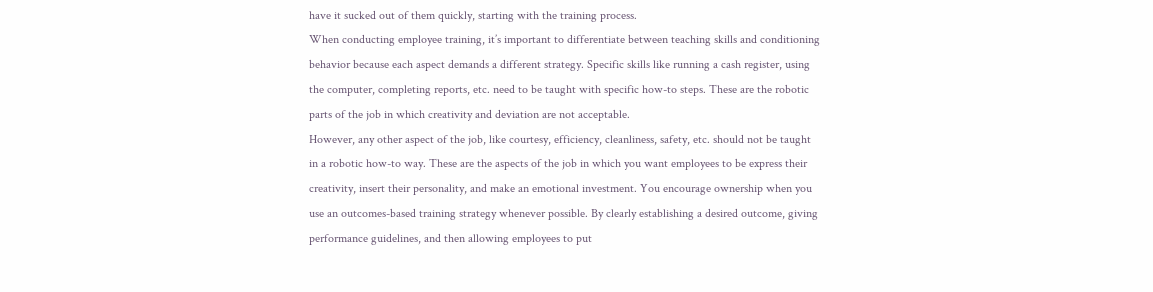have it sucked out of them quickly, starting with the training process.
When conducting employee training, it’s important to differentiate between teaching skills and conditioning behavior because each aspect demands a different strategy. Specific skills like running a cash register, using the computer, completing reports, etc. need to be taught with specific how-to steps. These are the robotic parts of the job in which creativity and deviation are not acceptable.
However, any other aspect of the job, like courtesy, efficiency, cleanliness, safety, etc. should not be taught in a robotic how-to way. These are the aspects of the job in which you want employees to be express their creativity, insert their personality, and make an emotional investment. You encourage ownership when you use an outcomes-based training strategy whenever possible. By clearly establishing a desired outcome, giving performance guidelines, and then allowing employees to put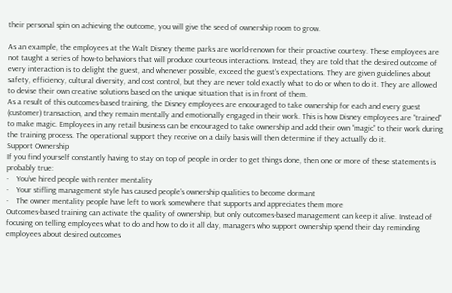their personal spin on achieving the outcome, you will give the seed of ownership room to grow.

As an example, the employees at the Walt Disney theme parks are world-renown for their proactive courtesy. These employees are not taught a series of how-to behaviors that will produce courteous interactions. Instead, they are told that the desired outcome of every interaction is to delight the guest, and whenever possible, exceed the guest’s expectations. They are given guidelines about safety, efficiency, cultural diversity, and cost control, but they are never told exactly what to do or when to do it. They are allowed to devise their own creative solutions based on the unique situation that is in front of them.
As a result of this outcomes-based training, the Disney employees are encouraged to take ownership for each and every guest (customer) transaction, and they remain mentally and emotionally engaged in their work. This is how Disney employees are “trained” to make magic. Employees in any retail business can be encouraged to take ownership and add their own “magic” to their work during the training process. The operational support they receive on a daily basis will then determine if they actually do it.
Support Ownership
If you find yourself constantly having to stay on top of people in order to get things done, then one or more of these statements is probably true:
·    You’ve hired people with renter mentality
·    Your stifling management style has caused people’s ownership qualities to become dormant
·    The owner mentality people have left to work somewhere that supports and appreciates them more
Outcomes-based training can activate the quality of ownership, but only outcomes-based management can keep it alive. Instead of focusing on telling employees what to do and how to do it all day, managers who support ownership spend their day reminding employees about desired outcomes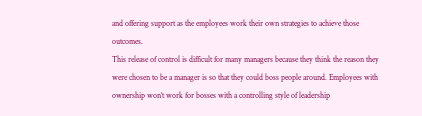and offering support as the employees work their own strategies to achieve those outcomes.
This release of control is difficult for many managers because they think the reason they were chosen to be a manager is so that they could boss people around. Employees with ownership won’t work for bosses with a controlling style of leadership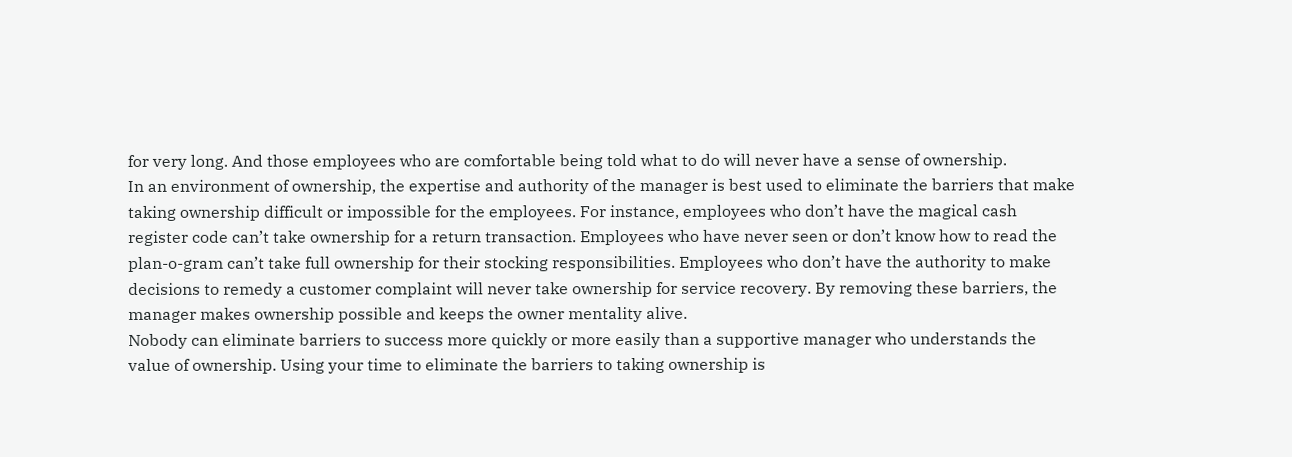for very long. And those employees who are comfortable being told what to do will never have a sense of ownership.
In an environment of ownership, the expertise and authority of the manager is best used to eliminate the barriers that make taking ownership difficult or impossible for the employees. For instance, employees who don’t have the magical cash register code can’t take ownership for a return transaction. Employees who have never seen or don’t know how to read the plan-o-gram can’t take full ownership for their stocking responsibilities. Employees who don’t have the authority to make decisions to remedy a customer complaint will never take ownership for service recovery. By removing these barriers, the manager makes ownership possible and keeps the owner mentality alive.
Nobody can eliminate barriers to success more quickly or more easily than a supportive manager who understands the value of ownership. Using your time to eliminate the barriers to taking ownership is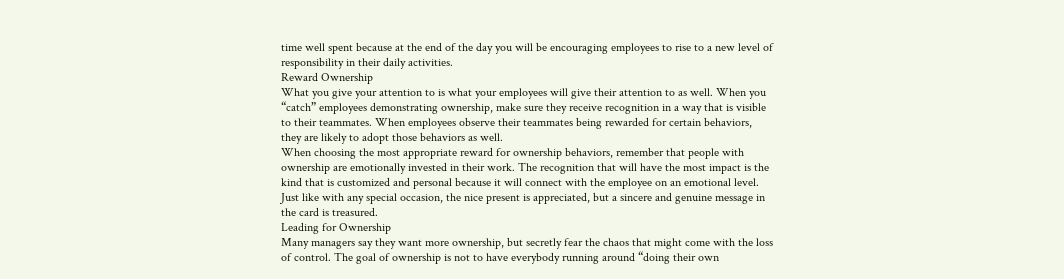time well spent because at the end of the day you will be encouraging employees to rise to a new level of responsibility in their daily activities.
Reward Ownership
What you give your attention to is what your employees will give their attention to as well. When you “catch” employees demonstrating ownership, make sure they receive recognition in a way that is visible to their teammates. When employees observe their teammates being rewarded for certain behaviors, they are likely to adopt those behaviors as well.
When choosing the most appropriate reward for ownership behaviors, remember that people with ownership are emotionally invested in their work. The recognition that will have the most impact is the kind that is customized and personal because it will connect with the employee on an emotional level. Just like with any special occasion, the nice present is appreciated, but a sincere and genuine message in the card is treasured.
Leading for Ownership
Many managers say they want more ownership, but secretly fear the chaos that might come with the loss of control. The goal of ownership is not to have everybody running around “doing their own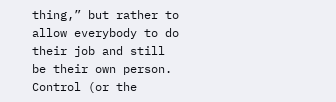thing,” but rather to allow everybody to do their job and still be their own person. Control (or the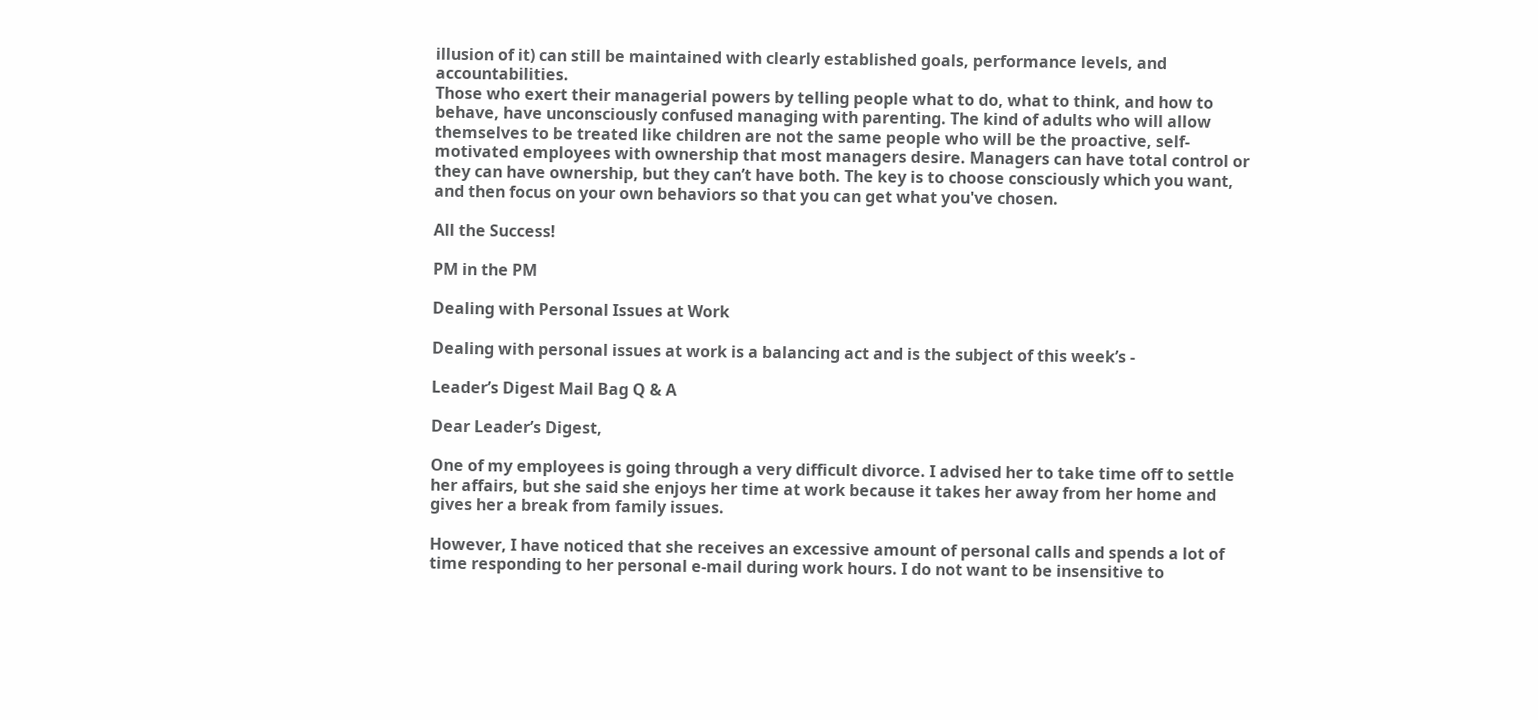illusion of it) can still be maintained with clearly established goals, performance levels, and accountabilities.
Those who exert their managerial powers by telling people what to do, what to think, and how to behave, have unconsciously confused managing with parenting. The kind of adults who will allow themselves to be treated like children are not the same people who will be the proactive, self-motivated employees with ownership that most managers desire. Managers can have total control or they can have ownership, but they can’t have both. The key is to choose consciously which you want, and then focus on your own behaviors so that you can get what you've chosen.

All the Success!

PM in the PM

Dealing with Personal Issues at Work

Dealing with personal issues at work is a balancing act and is the subject of this week’s -

Leader’s Digest Mail Bag Q & A

Dear Leader’s Digest,

One of my employees is going through a very difficult divorce. I advised her to take time off to settle her affairs, but she said she enjoys her time at work because it takes her away from her home and gives her a break from family issues.

However, I have noticed that she receives an excessive amount of personal calls and spends a lot of time responding to her personal e-mail during work hours. I do not want to be insensitive to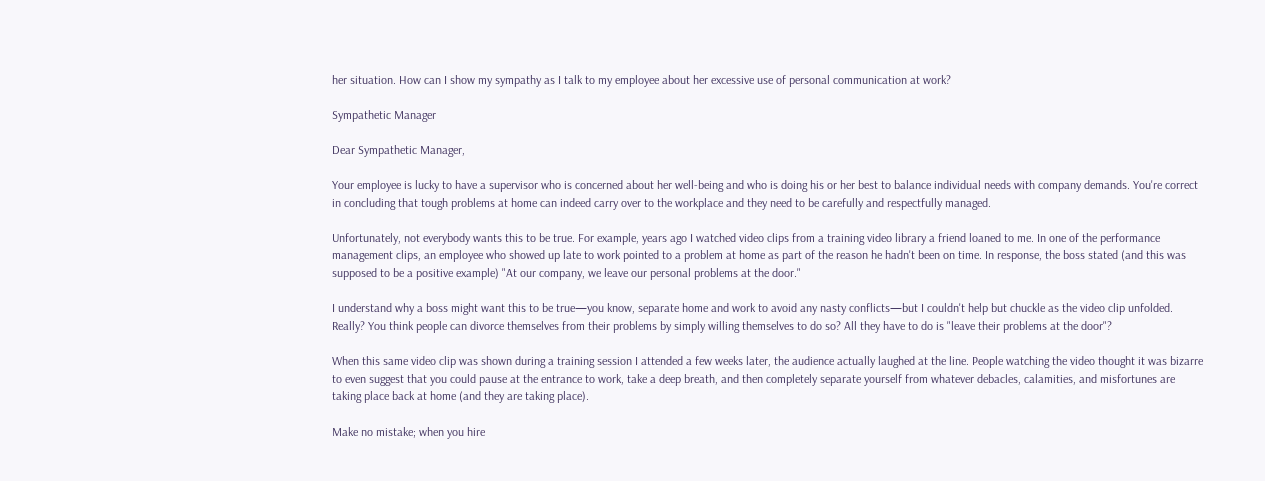her situation. How can I show my sympathy as I talk to my employee about her excessive use of personal communication at work?

Sympathetic Manager

Dear Sympathetic Manager,

Your employee is lucky to have a supervisor who is concerned about her well-being and who is doing his or her best to balance individual needs with company demands. You're correct in concluding that tough problems at home can indeed carry over to the workplace and they need to be carefully and respectfully managed.

Unfortunately, not everybody wants this to be true. For example, years ago I watched video clips from a training video library a friend loaned to me. In one of the performance management clips, an employee who showed up late to work pointed to a problem at home as part of the reason he hadn't been on time. In response, the boss stated (and this was supposed to be a positive example) "At our company, we leave our personal problems at the door."

I understand why a boss might want this to be true—you know, separate home and work to avoid any nasty conflicts—but I couldn't help but chuckle as the video clip unfolded. Really? You think people can divorce themselves from their problems by simply willing themselves to do so? All they have to do is "leave their problems at the door"?

When this same video clip was shown during a training session I attended a few weeks later, the audience actually laughed at the line. People watching the video thought it was bizarre to even suggest that you could pause at the entrance to work, take a deep breath, and then completely separate yourself from whatever debacles, calamities, and misfortunes are taking place back at home (and they are taking place).

Make no mistake; when you hire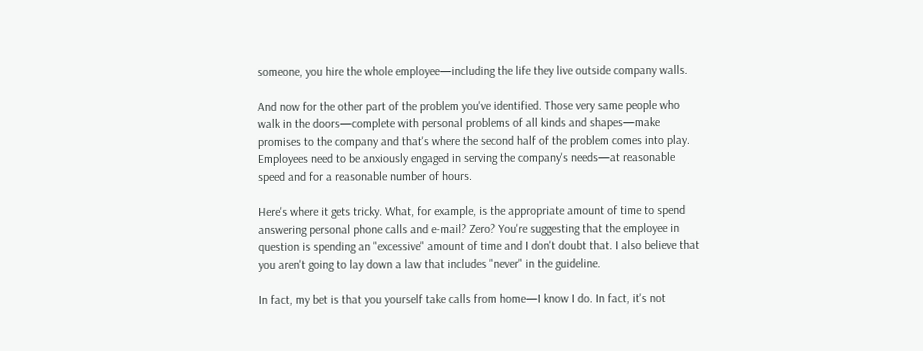someone, you hire the whole employee—including the life they live outside company walls.

And now for the other part of the problem you've identified. Those very same people who walk in the doors—complete with personal problems of all kinds and shapes—make promises to the company and that's where the second half of the problem comes into play. Employees need to be anxiously engaged in serving the company's needs—at reasonable speed and for a reasonable number of hours.

Here's where it gets tricky. What, for example, is the appropriate amount of time to spend answering personal phone calls and e-mail? Zero? You're suggesting that the employee in question is spending an "excessive" amount of time and I don't doubt that. I also believe that you aren't going to lay down a law that includes "never" in the guideline.

In fact, my bet is that you yourself take calls from home—I know I do. In fact, it's not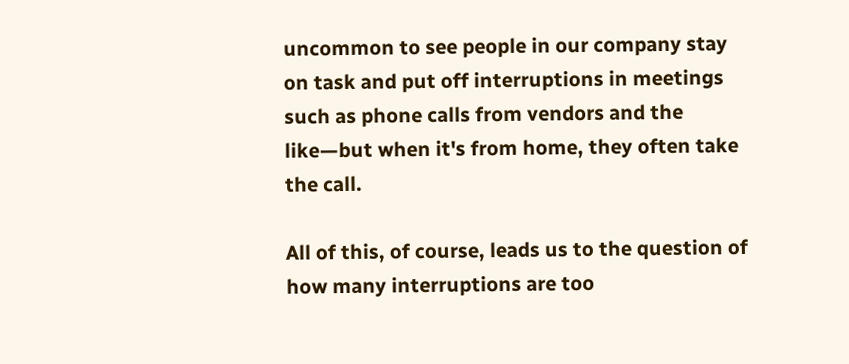uncommon to see people in our company stay on task and put off interruptions in meetings such as phone calls from vendors and the like—but when it's from home, they often take the call.

All of this, of course, leads us to the question of how many interruptions are too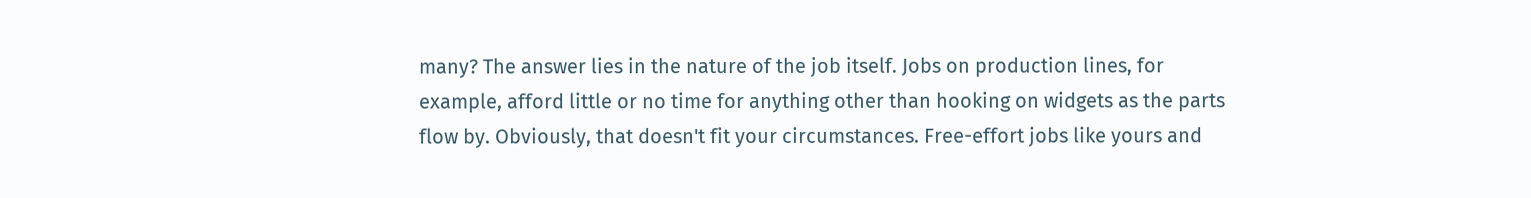many? The answer lies in the nature of the job itself. Jobs on production lines, for example, afford little or no time for anything other than hooking on widgets as the parts flow by. Obviously, that doesn't fit your circumstances. Free-effort jobs like yours and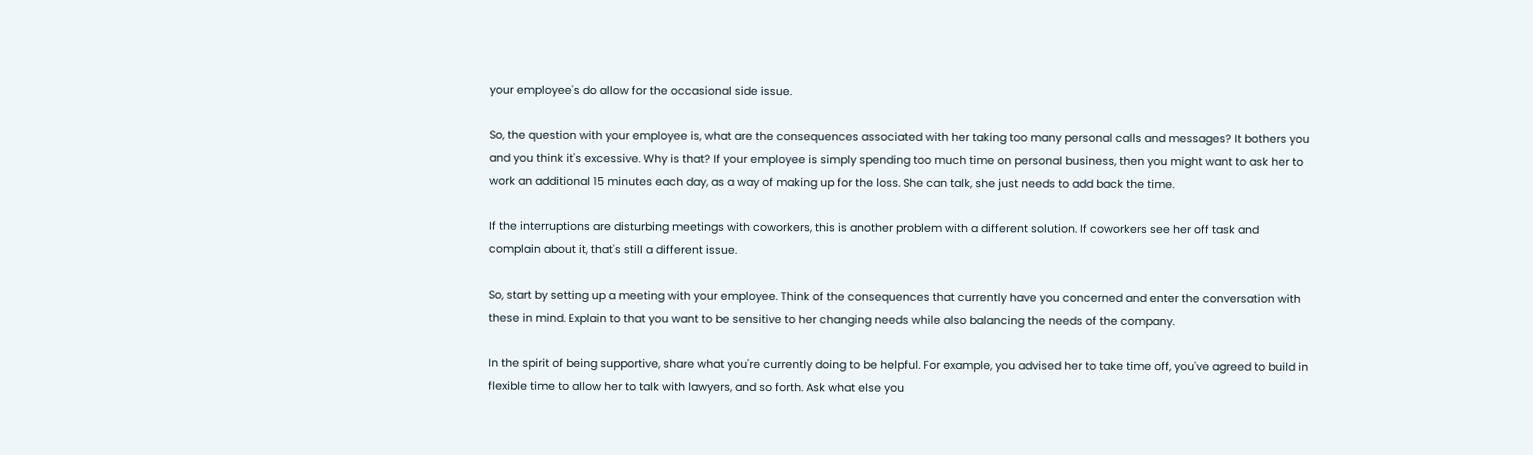your employee's do allow for the occasional side issue.

So, the question with your employee is, what are the consequences associated with her taking too many personal calls and messages? It bothers you and you think it's excessive. Why is that? If your employee is simply spending too much time on personal business, then you might want to ask her to work an additional 15 minutes each day, as a way of making up for the loss. She can talk, she just needs to add back the time.

If the interruptions are disturbing meetings with coworkers, this is another problem with a different solution. If coworkers see her off task and complain about it, that's still a different issue.

So, start by setting up a meeting with your employee. Think of the consequences that currently have you concerned and enter the conversation with these in mind. Explain to that you want to be sensitive to her changing needs while also balancing the needs of the company.

In the spirit of being supportive, share what you're currently doing to be helpful. For example, you advised her to take time off, you've agreed to build in flexible time to allow her to talk with lawyers, and so forth. Ask what else you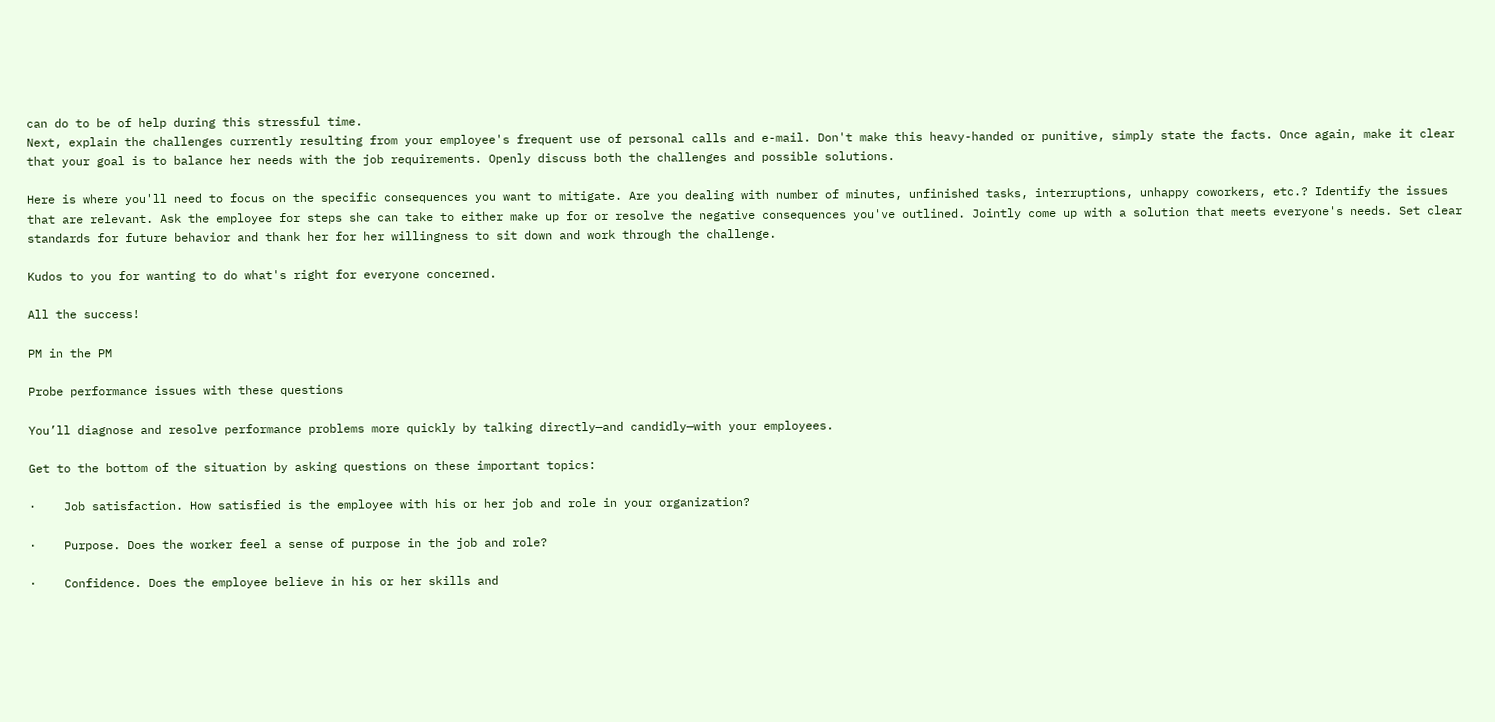can do to be of help during this stressful time.
Next, explain the challenges currently resulting from your employee's frequent use of personal calls and e-mail. Don't make this heavy-handed or punitive, simply state the facts. Once again, make it clear that your goal is to balance her needs with the job requirements. Openly discuss both the challenges and possible solutions.

Here is where you'll need to focus on the specific consequences you want to mitigate. Are you dealing with number of minutes, unfinished tasks, interruptions, unhappy coworkers, etc.? Identify the issues that are relevant. Ask the employee for steps she can take to either make up for or resolve the negative consequences you've outlined. Jointly come up with a solution that meets everyone's needs. Set clear standards for future behavior and thank her for her willingness to sit down and work through the challenge.

Kudos to you for wanting to do what's right for everyone concerned.

All the success!

PM in the PM

Probe performance issues with these questions

You’ll diagnose and resolve performance problems more quickly by talking directly—and candidly—with your employees.

Get to the bottom of the situation by asking questions on these important topics:

·    Job satisfaction. How satisfied is the employee with his or her job and role in your organization?

·    Purpose. Does the worker feel a sense of purpose in the job and role?

·    Confidence. Does the employee believe in his or her skills and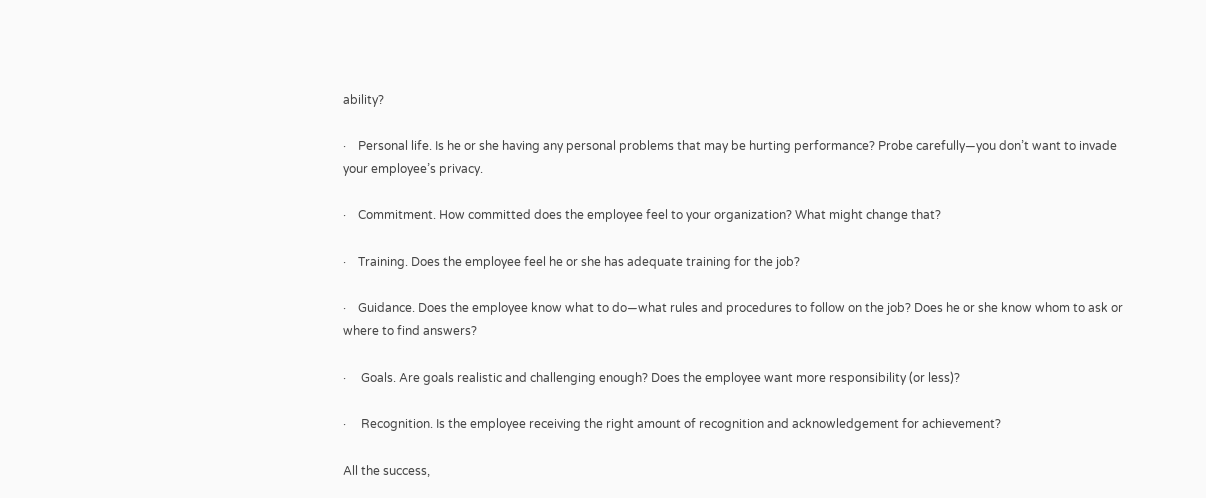ability?

·    Personal life. Is he or she having any personal problems that may be hurting performance? Probe carefully—you don’t want to invade your employee’s privacy.

·    Commitment. How committed does the employee feel to your organization? What might change that?

·    Training. Does the employee feel he or she has adequate training for the job?

·    Guidance. Does the employee know what to do—what rules and procedures to follow on the job? Does he or she know whom to ask or where to find answers?

·     Goals. Are goals realistic and challenging enough? Does the employee want more responsibility (or less)?

·     Recognition. Is the employee receiving the right amount of recognition and acknowledgement for achievement?

All the success,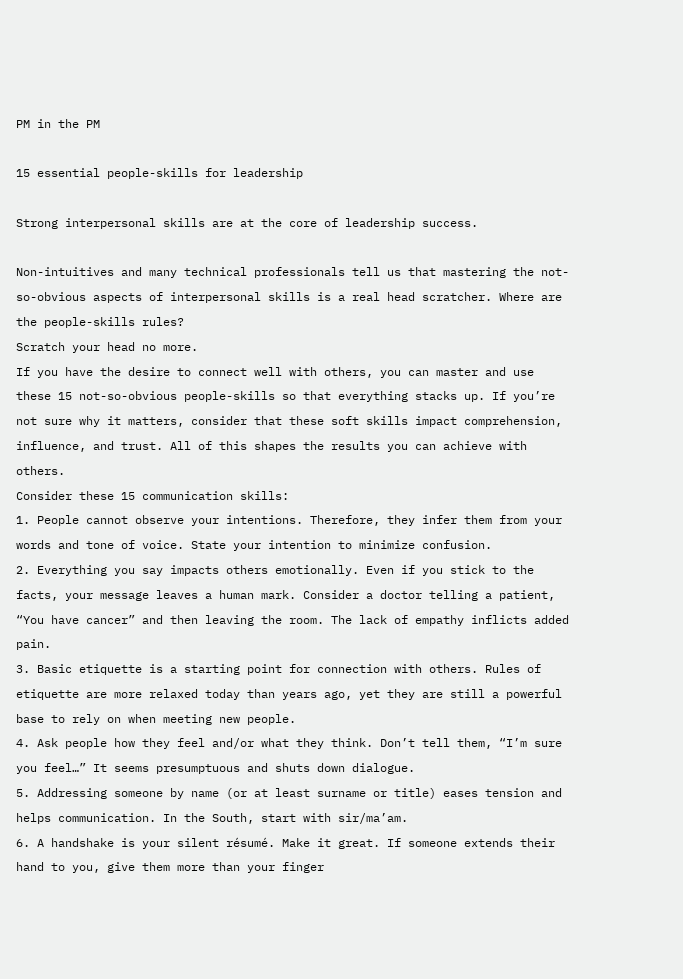PM in the PM

15 essential people-skills for leadership

Strong interpersonal skills are at the core of leadership success.

Non-intuitives and many technical professionals tell us that mastering the not-so-obvious aspects of interpersonal skills is a real head scratcher. Where are the people-skills rules?
Scratch your head no more.
If you have the desire to connect well with others, you can master and use these 15 not-so-obvious people-skills so that everything stacks up. If you’re not sure why it matters, consider that these soft skills impact comprehension, influence, and trust. All of this shapes the results you can achieve with others.
Consider these 15 communication skills:
1. People cannot observe your intentions. Therefore, they infer them from your words and tone of voice. State your intention to minimize confusion.
2. Everything you say impacts others emotionally. Even if you stick to the facts, your message leaves a human mark. Consider a doctor telling a patient, “You have cancer” and then leaving the room. The lack of empathy inflicts added pain.
3. Basic etiquette is a starting point for connection with others. Rules of etiquette are more relaxed today than years ago, yet they are still a powerful base to rely on when meeting new people.
4. Ask people how they feel and/or what they think. Don’t tell them, “I’m sure you feel…” It seems presumptuous and shuts down dialogue.
5. Addressing someone by name (or at least surname or title) eases tension and helps communication. In the South, start with sir/ma’am.
6. A handshake is your silent résumé. Make it great. If someone extends their hand to you, give them more than your finger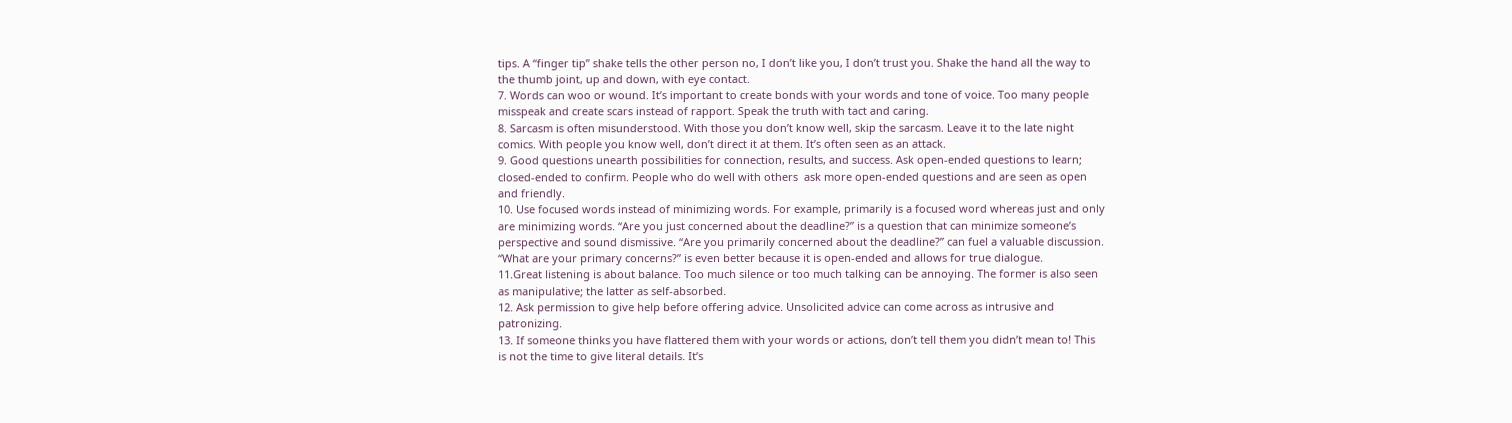tips. A “finger tip” shake tells the other person no, I don’t like you, I don’t trust you. Shake the hand all the way to the thumb joint, up and down, with eye contact.
7. Words can woo or wound. It’s important to create bonds with your words and tone of voice. Too many people misspeak and create scars instead of rapport. Speak the truth with tact and caring.
8. Sarcasm is often misunderstood. With those you don’t know well, skip the sarcasm. Leave it to the late night comics. With people you know well, don’t direct it at them. It’s often seen as an attack.
9. Good questions unearth possibilities for connection, results, and success. Ask open-ended questions to learn; closed-ended to confirm. People who do well with others  ask more open-ended questions and are seen as open and friendly.
10. Use focused words instead of minimizing words. For example, primarily is a focused word whereas just and only are minimizing words. “Are you just concerned about the deadline?” is a question that can minimize someone’s perspective and sound dismissive. “Are you primarily concerned about the deadline?” can fuel a valuable discussion. “What are your primary concerns?” is even better because it is open-ended and allows for true dialogue.
11.Great listening is about balance. Too much silence or too much talking can be annoying. The former is also seen as manipulative; the latter as self-absorbed.
12. Ask permission to give help before offering advice. Unsolicited advice can come across as intrusive and patronizing.
13. If someone thinks you have flattered them with your words or actions, don’t tell them you didn’t mean to! This is not the time to give literal details. It’s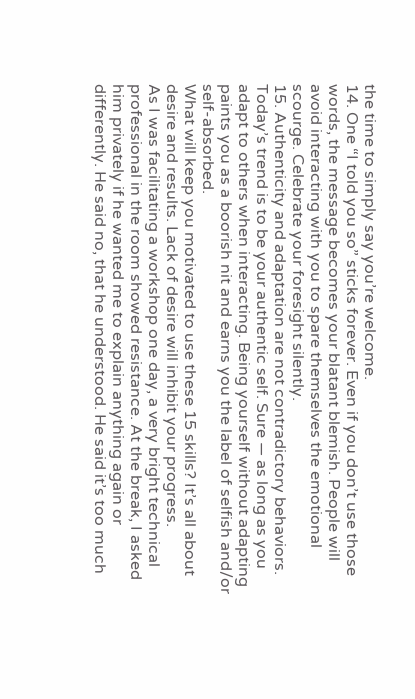the time to simply say you’re welcome.
14. One “I told you so” sticks forever. Even if you don’t use those words, the message becomes your blatant blemish. People will avoid interacting with you to spare themselves the emotional scourge. Celebrate your foresight silently.
15. Authenticity and adaptation are not contradictory behaviors. Today’s trend is to be your authentic self. Sure — as long as you adapt to others when interacting. Being yourself without adapting paints you as a boorish nit and earns you the label of selfish and/or self-absorbed.
What will keep you motivated to use these 15 skills? It’s all about desire and results. Lack of desire will inhibit your progress.
As I was facilitating a workshop one day, a very bright technical professional in the room showed resistance. At the break, I asked him privately if he wanted me to explain anything again or differently. He said no, that he understood. He said it’s too much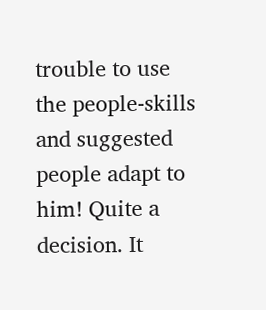trouble to use the people-skills and suggested people adapt to him! Quite a decision. It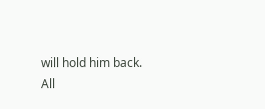will hold him back.
All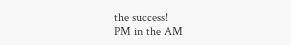the success!
PM in the AM